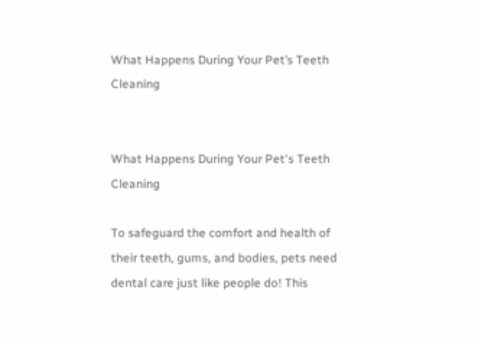What Happens During Your Pet’s Teeth Cleaning


What Happens During Your Pet's Teeth Cleaning

To safeguard the comfort and health of their teeth, gums, and bodies, pets need dental care just like people do! This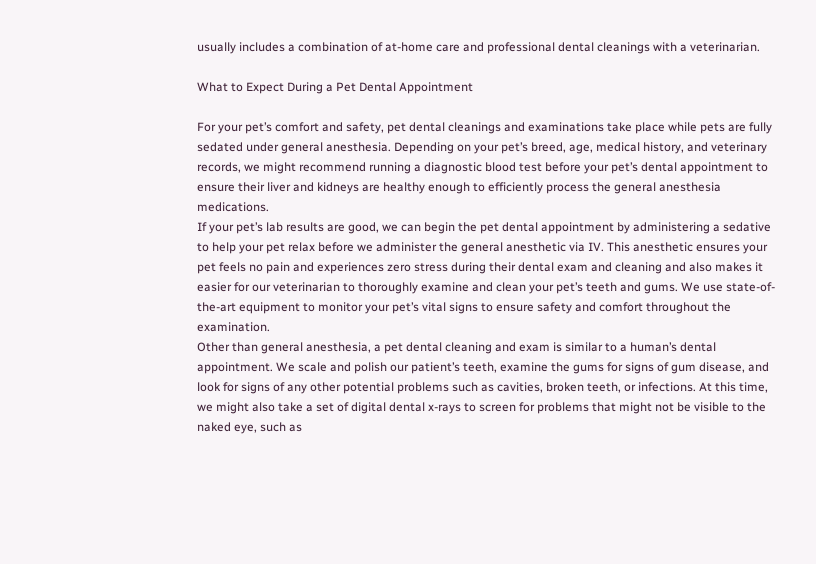usually includes a combination of at-home care and professional dental cleanings with a veterinarian.

What to Expect During a Pet Dental Appointment

For your pet’s comfort and safety, pet dental cleanings and examinations take place while pets are fully sedated under general anesthesia. Depending on your pet’s breed, age, medical history, and veterinary records, we might recommend running a diagnostic blood test before your pet’s dental appointment to ensure their liver and kidneys are healthy enough to efficiently process the general anesthesia medications.
If your pet’s lab results are good, we can begin the pet dental appointment by administering a sedative to help your pet relax before we administer the general anesthetic via IV. This anesthetic ensures your pet feels no pain and experiences zero stress during their dental exam and cleaning and also makes it easier for our veterinarian to thoroughly examine and clean your pet’s teeth and gums. We use state-of-the-art equipment to monitor your pet’s vital signs to ensure safety and comfort throughout the examination.
Other than general anesthesia, a pet dental cleaning and exam is similar to a human’s dental appointment. We scale and polish our patient’s teeth, examine the gums for signs of gum disease, and look for signs of any other potential problems such as cavities, broken teeth, or infections. At this time, we might also take a set of digital dental x-rays to screen for problems that might not be visible to the naked eye, such as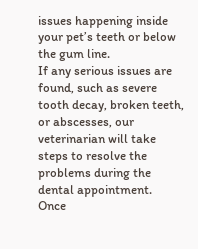issues happening inside your pet’s teeth or below the gum line.
If any serious issues are found, such as severe tooth decay, broken teeth, or abscesses, our veterinarian will take steps to resolve the problems during the dental appointment.
Once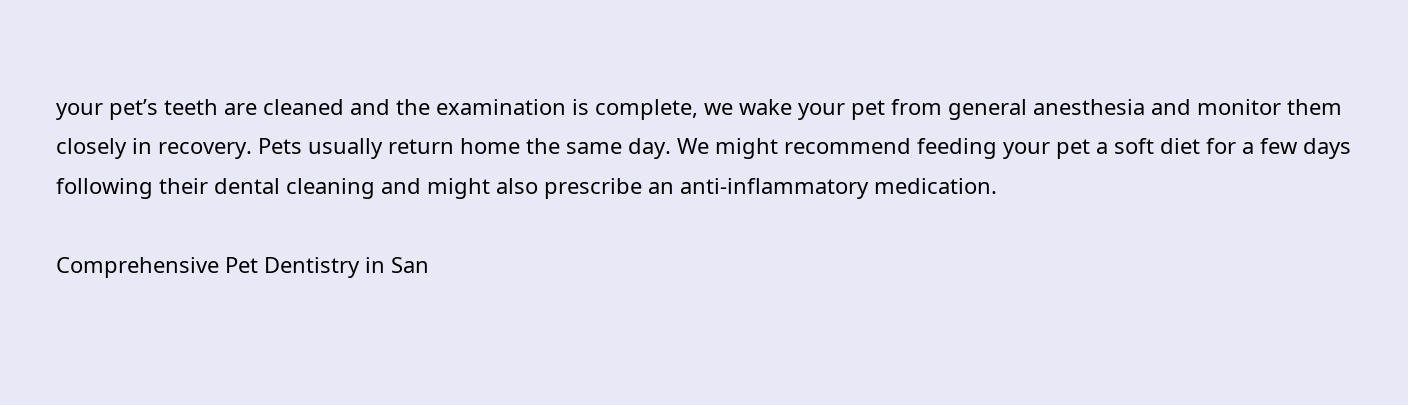your pet’s teeth are cleaned and the examination is complete, we wake your pet from general anesthesia and monitor them closely in recovery. Pets usually return home the same day. We might recommend feeding your pet a soft diet for a few days following their dental cleaning and might also prescribe an anti-inflammatory medication.

Comprehensive Pet Dentistry in San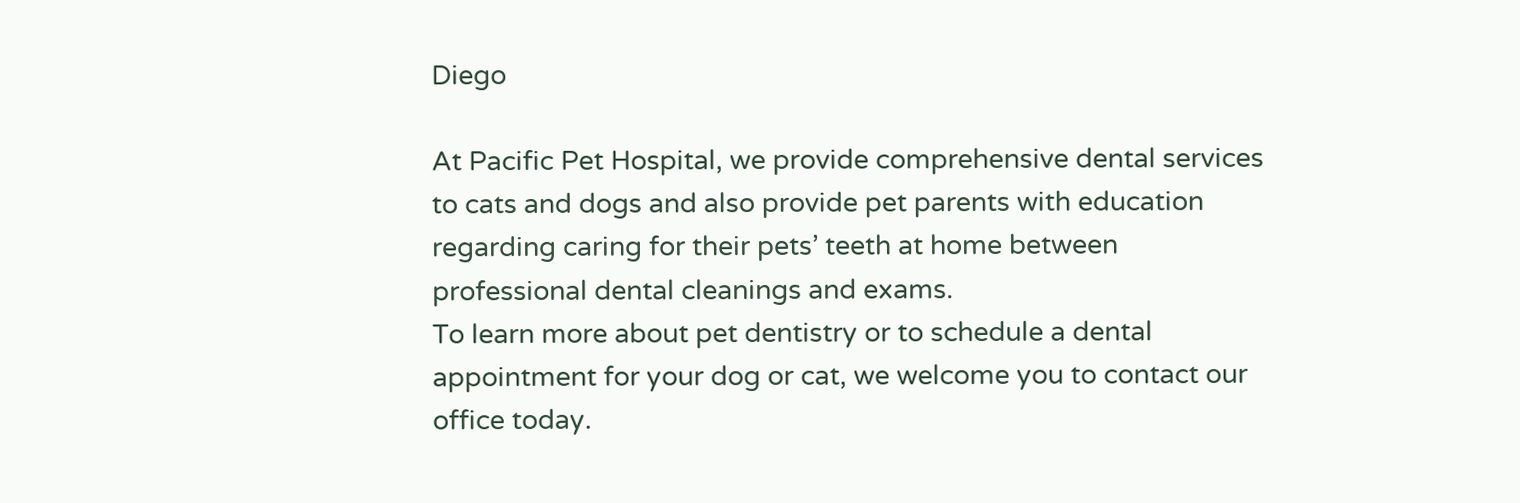Diego

At Pacific Pet Hospital, we provide comprehensive dental services to cats and dogs and also provide pet parents with education regarding caring for their pets’ teeth at home between professional dental cleanings and exams.
To learn more about pet dentistry or to schedule a dental appointment for your dog or cat, we welcome you to contact our office today.